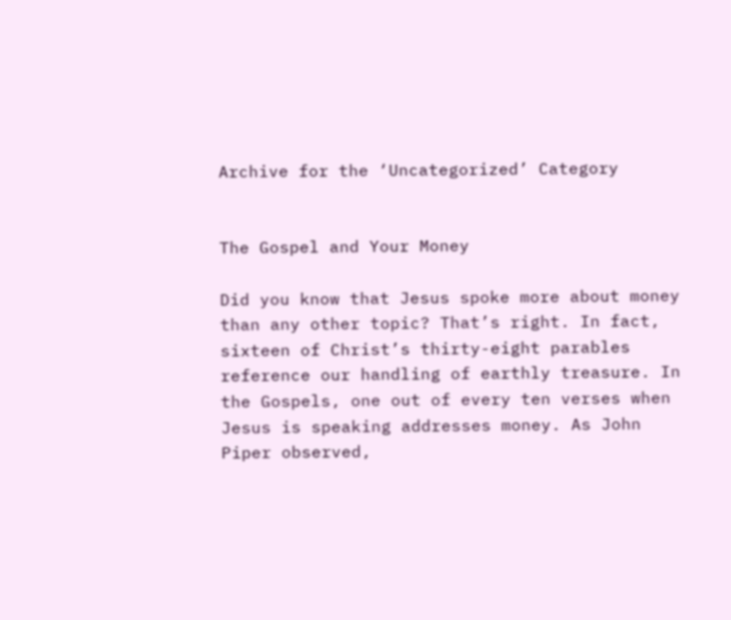Archive for the ‘Uncategorized’ Category


The Gospel and Your Money

Did you know that Jesus spoke more about money than any other topic? That’s right. In fact, sixteen of Christ’s thirty-eight parables reference our handling of earthly treasure. In the Gospels, one out of every ten verses when Jesus is speaking addresses money. As John Piper observed,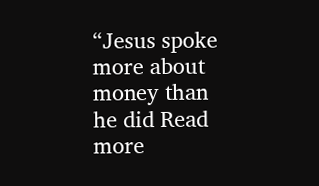“Jesus spoke more about money than he did Read more